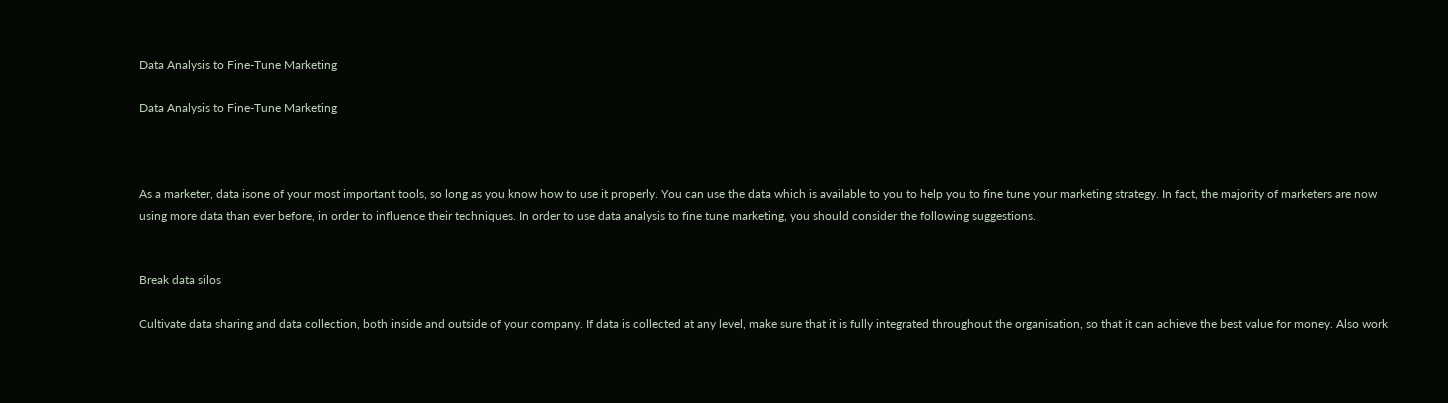Data Analysis to Fine-Tune Marketing

Data Analysis to Fine-Tune Marketing



As a marketer, data isone of your most important tools, so long as you know how to use it properly. You can use the data which is available to you to help you to fine tune your marketing strategy. In fact, the majority of marketers are now using more data than ever before, in order to influence their techniques. In order to use data analysis to fine tune marketing, you should consider the following suggestions.


Break data silos

Cultivate data sharing and data collection, both inside and outside of your company. If data is collected at any level, make sure that it is fully integrated throughout the organisation, so that it can achieve the best value for money. Also work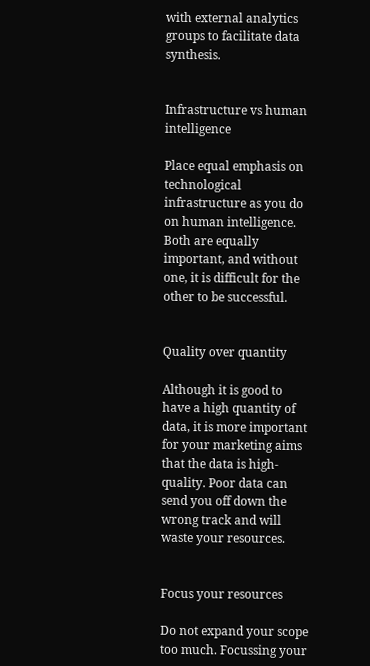with external analytics groups to facilitate data synthesis.


Infrastructure vs human intelligence

Place equal emphasis on technological infrastructure as you do on human intelligence. Both are equally important, and without one, it is difficult for the other to be successful.


Quality over quantity

Although it is good to have a high quantity of data, it is more important for your marketing aims that the data is high-quality. Poor data can send you off down the wrong track and will waste your resources.


Focus your resources

Do not expand your scope too much. Focussing your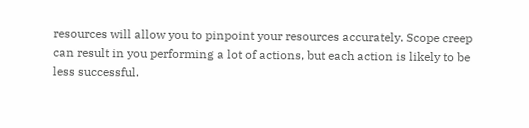resources will allow you to pinpoint your resources accurately. Scope creep can result in you performing a lot of actions, but each action is likely to be less successful.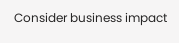Consider business impact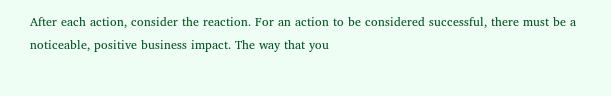After each action, consider the reaction. For an action to be considered successful, there must be a noticeable, positive business impact. The way that you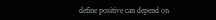define positive can depend on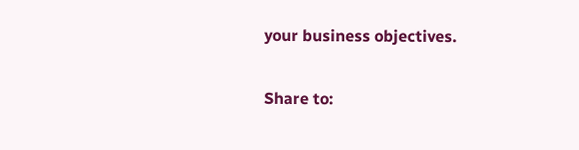your business objectives.

Share to: